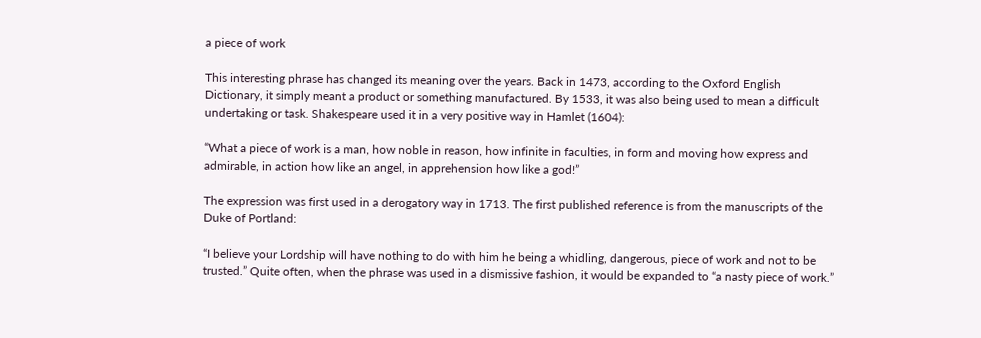a piece of work

This interesting phrase has changed its meaning over the years. Back in 1473, according to the Oxford English Dictionary, it simply meant a product or something manufactured. By 1533, it was also being used to mean a difficult undertaking or task. Shakespeare used it in a very positive way in Hamlet (1604):

“What a piece of work is a man, how noble in reason, how infinite in faculties, in form and moving how express and admirable, in action how like an angel, in apprehension how like a god!”

The expression was first used in a derogatory way in 1713. The first published reference is from the manuscripts of the Duke of Portland:

“I believe your Lordship will have nothing to do with him he being a whidling, dangerous, piece of work and not to be trusted.” Quite often, when the phrase was used in a dismissive fashion, it would be expanded to “a nasty piece of work.”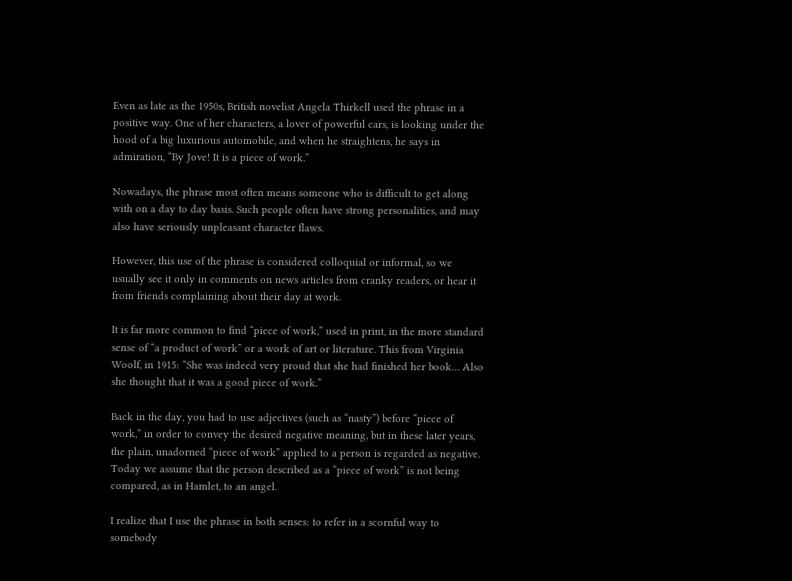Even as late as the 1950s, British novelist Angela Thirkell used the phrase in a positive way. One of her characters, a lover of powerful cars, is looking under the hood of a big luxurious automobile, and when he straightens, he says in admiration, “By Jove! It is a piece of work.”

Nowadays, the phrase most often means someone who is difficult to get along with on a day to day basis. Such people often have strong personalities, and may also have seriously unpleasant character flaws.

However, this use of the phrase is considered colloquial or informal, so we usually see it only in comments on news articles from cranky readers, or hear it from friends complaining about their day at work.

It is far more common to find “piece of work,” used in print, in the more standard sense of “a product of work” or a work of art or literature. This from Virginia Woolf, in 1915: “She was indeed very proud that she had finished her book… Also she thought that it was a good piece of work.”

Back in the day, you had to use adjectives (such as “nasty”) before “piece of work,” in order to convey the desired negative meaning, but in these later years, the plain, unadorned “piece of work” applied to a person is regarded as negative. Today we assume that the person described as a “piece of work” is not being compared, as in Hamlet, to an angel.

I realize that I use the phrase in both senses: to refer in a scornful way to somebody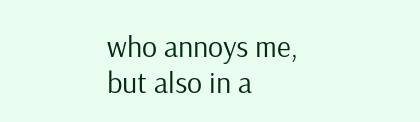who annoys me, but also in a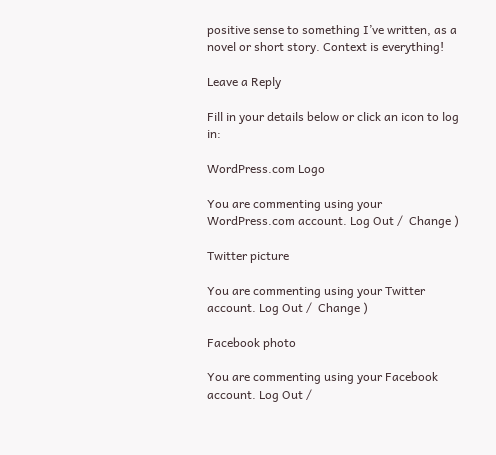positive sense to something I’ve written, as a novel or short story. Context is everything!

Leave a Reply

Fill in your details below or click an icon to log in:

WordPress.com Logo

You are commenting using your WordPress.com account. Log Out /  Change )

Twitter picture

You are commenting using your Twitter account. Log Out /  Change )

Facebook photo

You are commenting using your Facebook account. Log Out /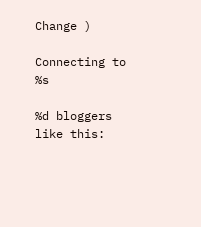Change )

Connecting to %s

%d bloggers like this: